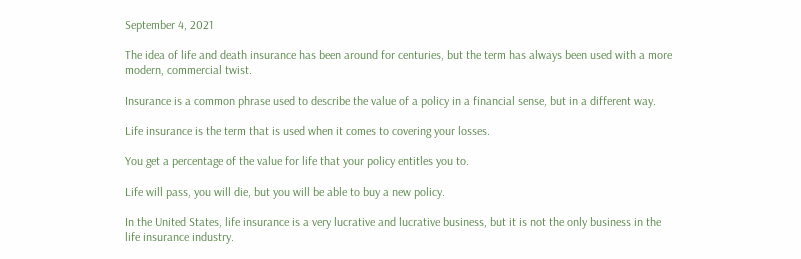September 4, 2021

The idea of life and death insurance has been around for centuries, but the term has always been used with a more modern, commercial twist.

Insurance is a common phrase used to describe the value of a policy in a financial sense, but in a different way.

Life insurance is the term that is used when it comes to covering your losses.

You get a percentage of the value for life that your policy entitles you to.

Life will pass, you will die, but you will be able to buy a new policy.

In the United States, life insurance is a very lucrative and lucrative business, but it is not the only business in the life insurance industry.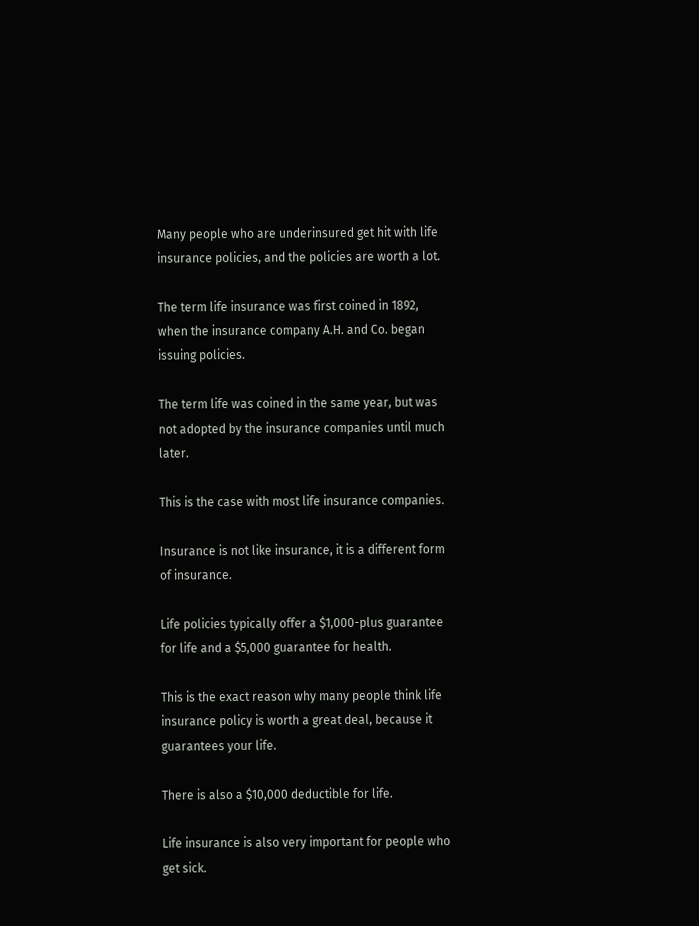Many people who are underinsured get hit with life insurance policies, and the policies are worth a lot.

The term life insurance was first coined in 1892, when the insurance company A.H. and Co. began issuing policies.

The term life was coined in the same year, but was not adopted by the insurance companies until much later.

This is the case with most life insurance companies.

Insurance is not like insurance, it is a different form of insurance.

Life policies typically offer a $1,000-plus guarantee for life and a $5,000 guarantee for health.

This is the exact reason why many people think life insurance policy is worth a great deal, because it guarantees your life.

There is also a $10,000 deductible for life.

Life insurance is also very important for people who get sick.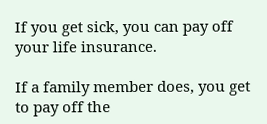If you get sick, you can pay off your life insurance.

If a family member does, you get to pay off the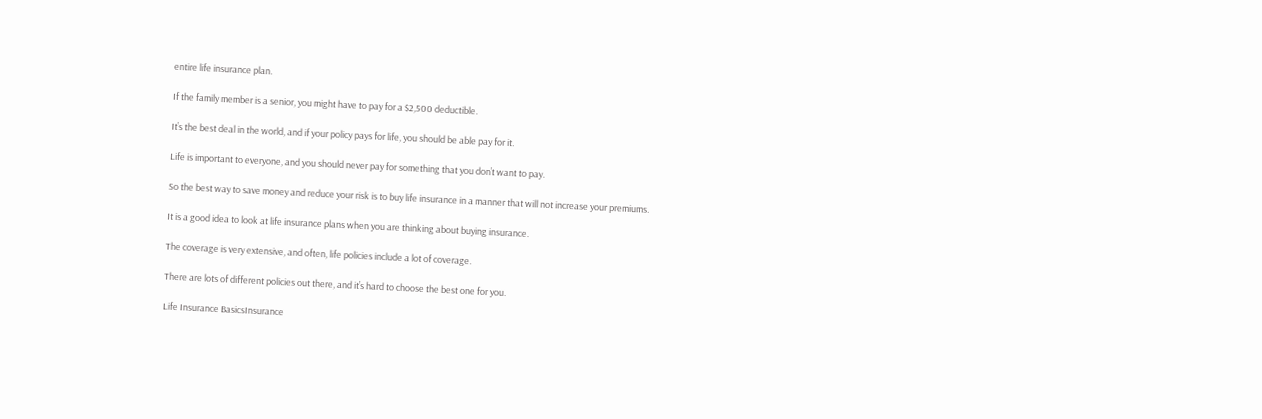entire life insurance plan.

If the family member is a senior, you might have to pay for a $2,500 deductible.

It’s the best deal in the world, and if your policy pays for life, you should be able pay for it.

Life is important to everyone, and you should never pay for something that you don’t want to pay.

So the best way to save money and reduce your risk is to buy life insurance in a manner that will not increase your premiums.

It is a good idea to look at life insurance plans when you are thinking about buying insurance.

The coverage is very extensive, and often, life policies include a lot of coverage.

There are lots of different policies out there, and it’s hard to choose the best one for you.

Life Insurance BasicsInsurance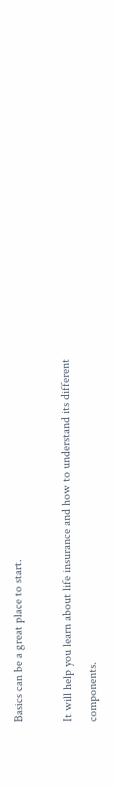Basics can be a great place to start.

It will help you learn about life insurance and how to understand its different components.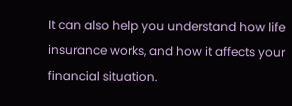It can also help you understand how life insurance works, and how it affects your financial situation.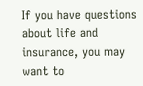If you have questions about life and insurance, you may want to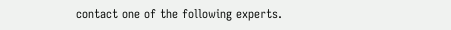contact one of the following experts.